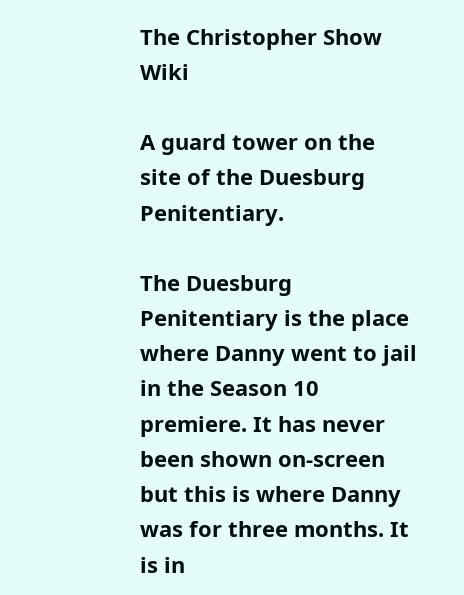The Christopher Show Wiki

A guard tower on the site of the Duesburg Penitentiary.

The Duesburg Penitentiary is the place where Danny went to jail in the Season 10 premiere. It has never been shown on-screen but this is where Danny was for three months. It is in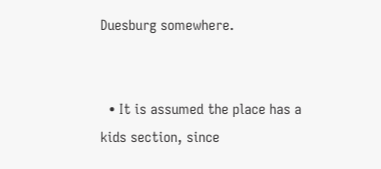Duesburg somewhere.


  • It is assumed the place has a kids section, since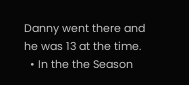Danny went there and he was 13 at the time.
  • In the the Season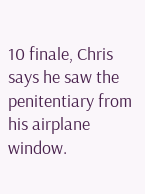10 finale, Chris says he saw the penitentiary from his airplane window.